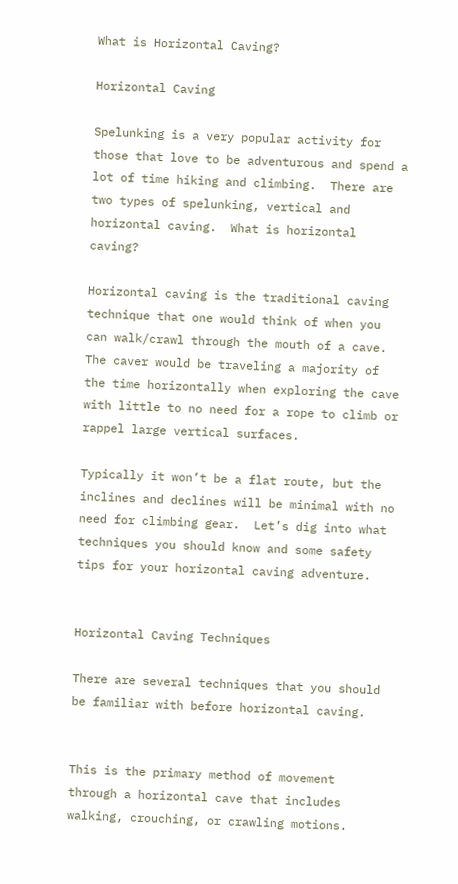What is Horizontal Caving?

Horizontal Caving

Spelunking is a very popular activity for those that love to be adventurous and spend a lot of time hiking and climbing.  There are two types of spelunking, vertical and horizontal caving.  What is horizontal caving?

Horizontal caving is the traditional caving technique that one would think of when you can walk/crawl through the mouth of a cave.  The caver would be traveling a majority of the time horizontally when exploring the cave with little to no need for a rope to climb or rappel large vertical surfaces.

Typically it won’t be a flat route, but the inclines and declines will be minimal with no need for climbing gear.  Let’s dig into what techniques you should know and some safety tips for your horizontal caving adventure.


Horizontal Caving Techniques

There are several techniques that you should be familiar with before horizontal caving.


This is the primary method of movement through a horizontal cave that includes walking, crouching, or crawling motions.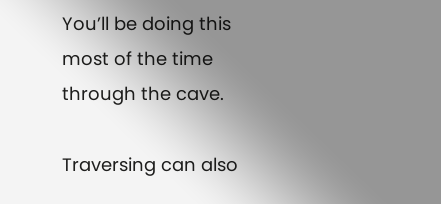You’ll be doing this most of the time through the cave.

Traversing can also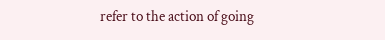refer to the action of going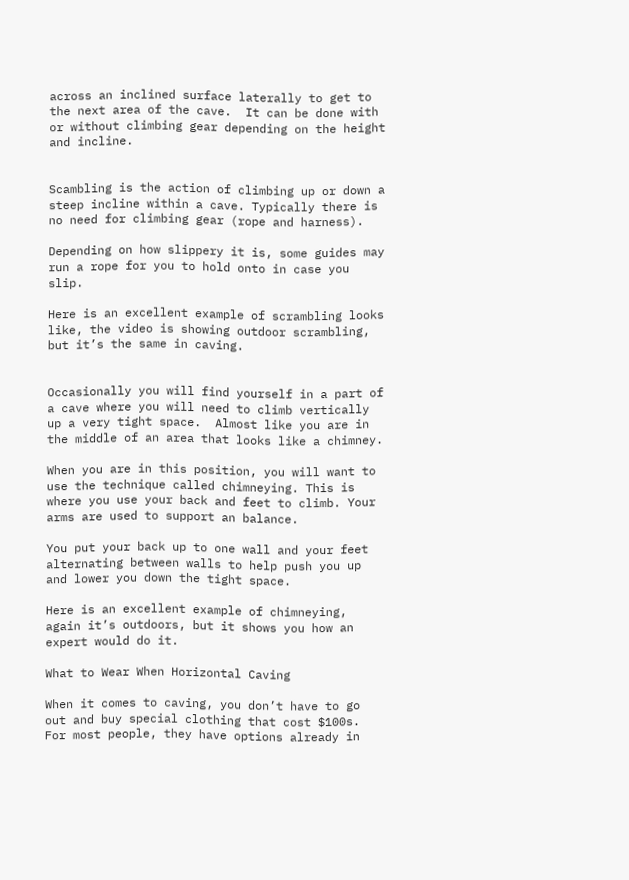across an inclined surface laterally to get to the next area of the cave.  It can be done with or without climbing gear depending on the height and incline.


Scambling is the action of climbing up or down a steep incline within a cave. Typically there is no need for climbing gear (rope and harness).

Depending on how slippery it is, some guides may run a rope for you to hold onto in case you slip.

Here is an excellent example of scrambling looks like, the video is showing outdoor scrambling, but it’s the same in caving.


Occasionally you will find yourself in a part of a cave where you will need to climb vertically up a very tight space.  Almost like you are in the middle of an area that looks like a chimney.

When you are in this position, you will want to use the technique called chimneying. This is where you use your back and feet to climb. Your arms are used to support an balance.

You put your back up to one wall and your feet alternating between walls to help push you up and lower you down the tight space.

Here is an excellent example of chimneying, again it’s outdoors, but it shows you how an expert would do it.

What to Wear When Horizontal Caving

When it comes to caving, you don’t have to go out and buy special clothing that cost $100s.  For most people, they have options already in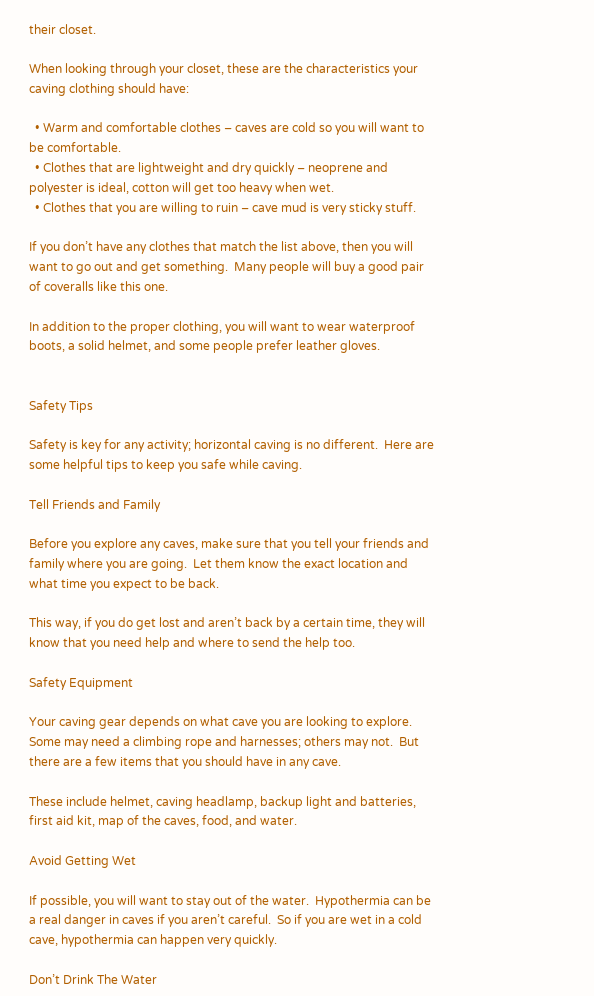their closet.

When looking through your closet, these are the characteristics your caving clothing should have:

  • Warm and comfortable clothes – caves are cold so you will want to be comfortable.
  • Clothes that are lightweight and dry quickly – neoprene and polyester is ideal, cotton will get too heavy when wet.
  • Clothes that you are willing to ruin – cave mud is very sticky stuff.

If you don’t have any clothes that match the list above, then you will want to go out and get something.  Many people will buy a good pair of coveralls like this one.

In addition to the proper clothing, you will want to wear waterproof boots, a solid helmet, and some people prefer leather gloves.


Safety Tips

Safety is key for any activity; horizontal caving is no different.  Here are some helpful tips to keep you safe while caving.

Tell Friends and Family

Before you explore any caves, make sure that you tell your friends and family where you are going.  Let them know the exact location and what time you expect to be back.

This way, if you do get lost and aren’t back by a certain time, they will know that you need help and where to send the help too.

Safety Equipment

Your caving gear depends on what cave you are looking to explore. Some may need a climbing rope and harnesses; others may not.  But there are a few items that you should have in any cave.

These include helmet, caving headlamp, backup light and batteries, first aid kit, map of the caves, food, and water.

Avoid Getting Wet

If possible, you will want to stay out of the water.  Hypothermia can be a real danger in caves if you aren’t careful.  So if you are wet in a cold cave, hypothermia can happen very quickly.

Don’t Drink The Water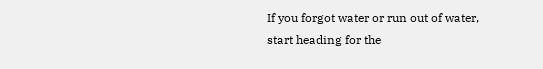If you forgot water or run out of water, start heading for the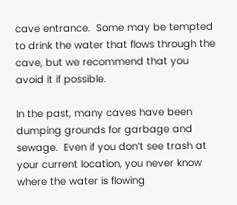cave entrance.  Some may be tempted to drink the water that flows through the cave, but we recommend that you avoid it if possible.

In the past, many caves have been dumping grounds for garbage and sewage.  Even if you don’t see trash at your current location, you never know where the water is flowing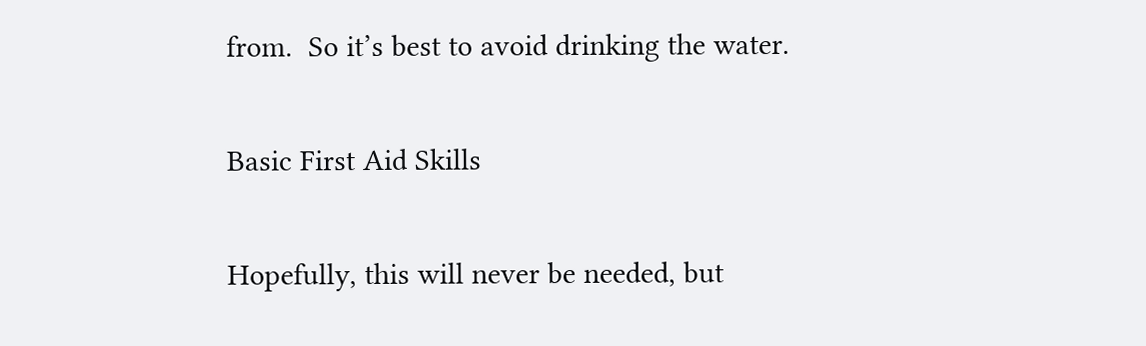from.  So it’s best to avoid drinking the water.

Basic First Aid Skills

Hopefully, this will never be needed, but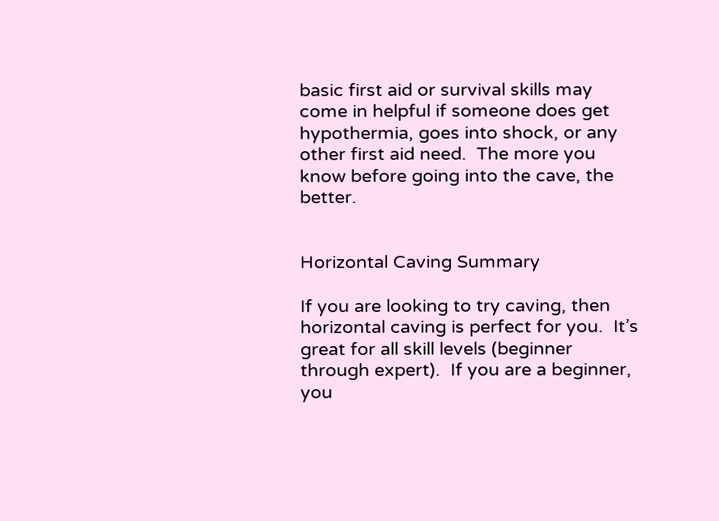basic first aid or survival skills may come in helpful if someone does get hypothermia, goes into shock, or any other first aid need.  The more you know before going into the cave, the better.


Horizontal Caving Summary

If you are looking to try caving, then horizontal caving is perfect for you.  It’s great for all skill levels (beginner through expert).  If you are a beginner, you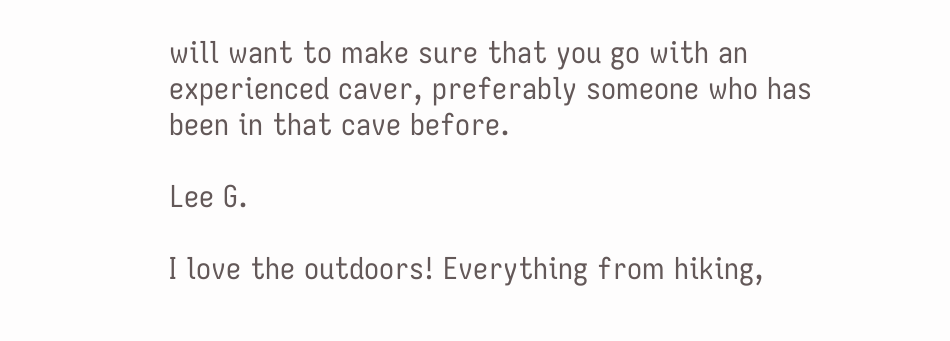will want to make sure that you go with an experienced caver, preferably someone who has been in that cave before.

Lee G.

I love the outdoors! Everything from hiking,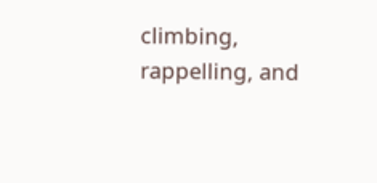climbing, rappelling, and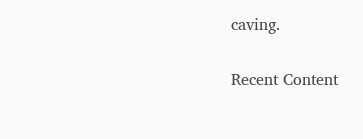caving.

Recent Content